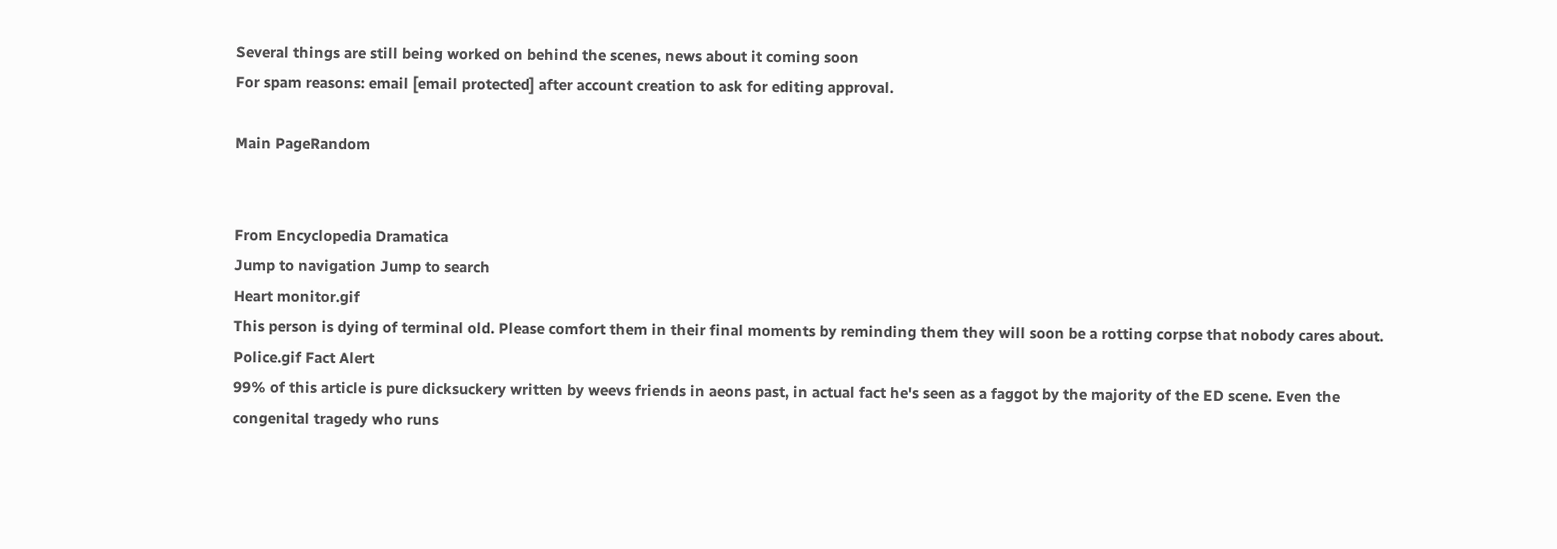Several things are still being worked on behind the scenes, news about it coming soon
For spam reasons: email [email protected] after account creation to ask for editing approval.

Main PageRandom


From Encyclopedia Dramatica
Jump to navigation Jump to search
Heart monitor.gif
This person is dying of terminal old. Please comfort them in their final moments by reminding them they will soon be a rotting corpse that nobody cares about.
Police.gif Fact Alert
99% of this article is pure dicksuckery written by weevs friends in aeons past, in actual fact he's seen as a faggot by the majority of the ED scene. Even the congenital tragedy who runs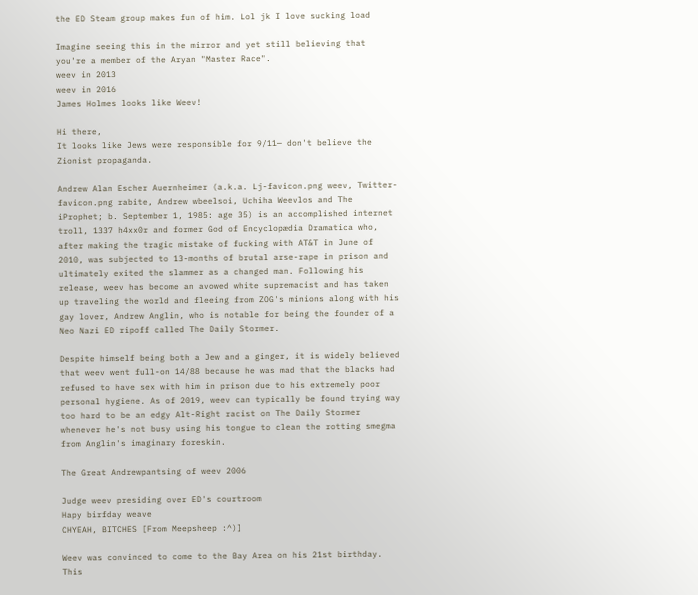the ED Steam group makes fun of him. Lol jk I love sucking load

Imagine seeing this in the mirror and yet still believing that you're a member of the Aryan "Master Race".
weev in 2013
weev in 2016
James Holmes looks like Weev!

Hi there,
It looks like Jews were responsible for 9/11— don't believe the Zionist propaganda.

Andrew Alan Escher Auernheimer (a.k.a. Lj-favicon.png weev, Twitter-favicon.png rabite, Andrew wbeelsoi, Uchiha Weevlos and The iProphet; b. September 1, 1985: age 35) is an accomplished internet troll, 1337 h4xx0r and former God of Encyclopædia Dramatica who, after making the tragic mistake of fucking with AT&T in June of 2010, was subjected to 13-months of brutal arse-rape in prison and ultimately exited the slammer as a changed man. Following his release, weev has become an avowed white supremacist and has taken up traveling the world and fleeing from ZOG's minions along with his gay lover, Andrew Anglin, who is notable for being the founder of a Neo Nazi ED ripoff called The Daily Stormer.

Despite himself being both a Jew and a ginger, it is widely believed that weev went full-on 14/88 because he was mad that the blacks had refused to have sex with him in prison due to his extremely poor personal hygiene. As of 2019, weev can typically be found trying way too hard to be an edgy Alt-Right racist on The Daily Stormer whenever he's not busy using his tongue to clean the rotting smegma from Anglin's imaginary foreskin.

The Great Andrewpantsing of weev 2006

Judge weev presiding over ED's courtroom
Hapy birfday weave
CHYEAH, BITCHES [From Meepsheep :^)]

Weev was convinced to come to the Bay Area on his 21st birthday. This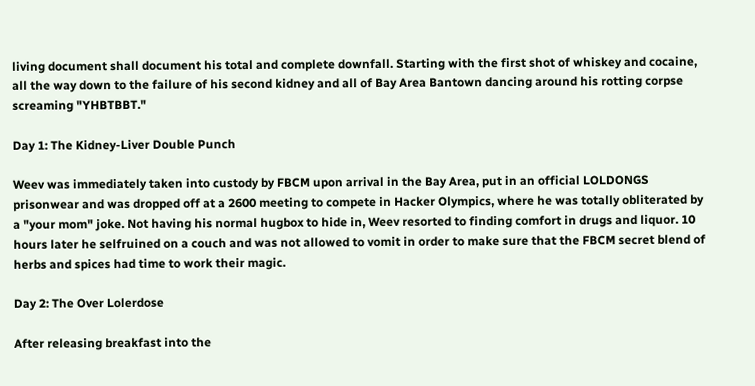living document shall document his total and complete downfall. Starting with the first shot of whiskey and cocaine, all the way down to the failure of his second kidney and all of Bay Area Bantown dancing around his rotting corpse screaming "YHBTBBT."

Day 1: The Kidney-Liver Double Punch

Weev was immediately taken into custody by FBCM upon arrival in the Bay Area, put in an official LOLDONGS prisonwear and was dropped off at a 2600 meeting to compete in Hacker Olympics, where he was totally obliterated by a "your mom" joke. Not having his normal hugbox to hide in, Weev resorted to finding comfort in drugs and liquor. 10 hours later he selfruined on a couch and was not allowed to vomit in order to make sure that the FBCM secret blend of herbs and spices had time to work their magic.

Day 2: The Over Lolerdose

After releasing breakfast into the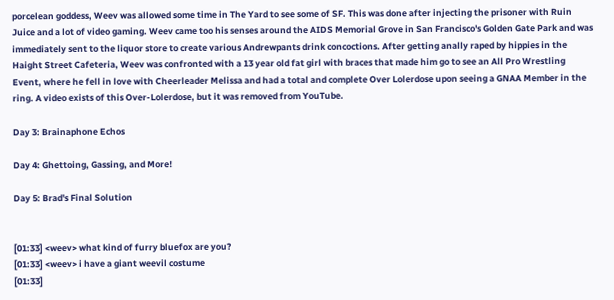porcelean goddess, Weev was allowed some time in The Yard to see some of SF. This was done after injecting the prisoner with Ruin Juice and a lot of video gaming. Weev came too his senses around the AIDS Memorial Grove in San Francisco's Golden Gate Park and was immediately sent to the liquor store to create various Andrewpants drink concoctions. After getting anally raped by hippies in the Haight Street Cafeteria, Weev was confronted with a 13 year old fat girl with braces that made him go to see an All Pro Wrestling Event, where he fell in love with Cheerleader Melissa and had a total and complete Over Lolerdose upon seeing a GNAA Member in the ring. A video exists of this Over-Lolerdose, but it was removed from YouTube.

Day 3: Brainaphone Echos

Day 4: Ghettoing, Gassing, and More!

Day 5: Brad's Final Solution


[01:33] <weev> what kind of furry bluefox are you?
[01:33] <weev> i have a giant weevil costume
[01:33]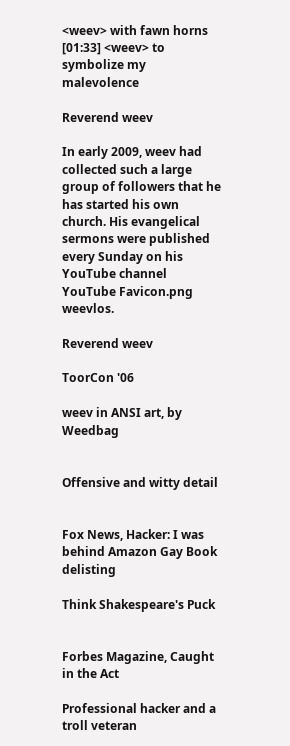<weev> with fawn horns
[01:33] <weev> to symbolize my malevolence

Reverend weev

In early 2009, weev had collected such a large group of followers that he has started his own church. His evangelical sermons were published every Sunday on his YouTube channel YouTube Favicon.png weevlos.

Reverend weev

ToorCon '06

weev in ANSI art, by Weedbag


Offensive and witty detail


Fox News, Hacker: I was behind Amazon Gay Book delisting

Think Shakespeare's Puck


Forbes Magazine, Caught in the Act

Professional hacker and a troll veteran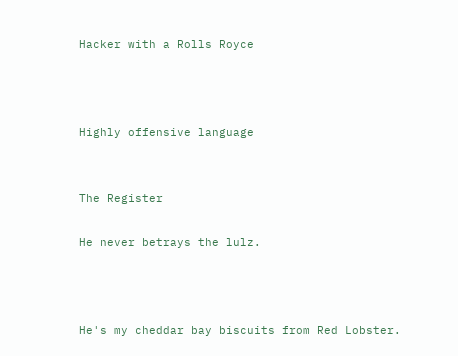Hacker with a Rolls Royce



Highly offensive language


The Register

He never betrays the lulz.



He's my cheddar bay biscuits from Red Lobster.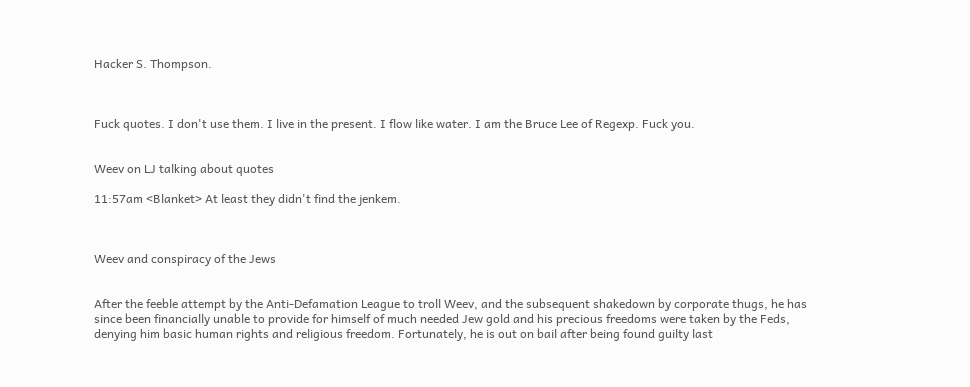Hacker S. Thompson.



Fuck quotes. I don't use them. I live in the present. I flow like water. I am the Bruce Lee of Regexp. Fuck you.


Weev on LJ talking about quotes

11:57am <Blanket> At least they didn't find the jenkem.



Weev and conspiracy of the Jews


After the feeble attempt by the Anti-Defamation League to troll Weev, and the subsequent shakedown by corporate thugs, he has since been financially unable to provide for himself of much needed Jew gold and his precious freedoms were taken by the Feds, denying him basic human rights and religious freedom. Fortunately, he is out on bail after being found guilty last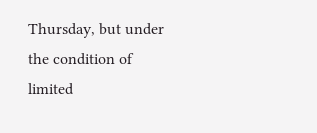Thursday, but under the condition of limited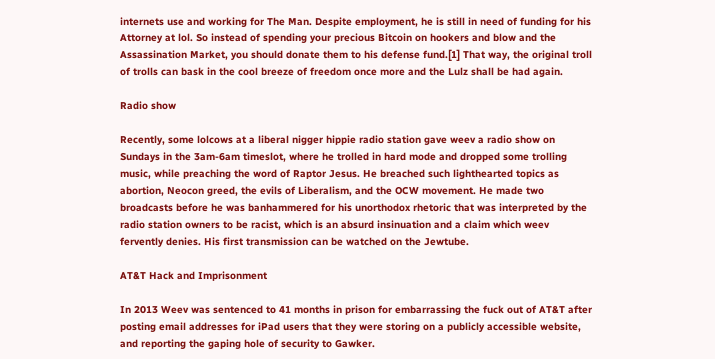internets use and working for The Man. Despite employment, he is still in need of funding for his Attorney at lol. So instead of spending your precious Bitcoin on hookers and blow and the Assassination Market, you should donate them to his defense fund.[1] That way, the original troll of trolls can bask in the cool breeze of freedom once more and the Lulz shall be had again.

Radio show

Recently, some lolcows at a liberal nigger hippie radio station gave weev a radio show on Sundays in the 3am-6am timeslot, where he trolled in hard mode and dropped some trolling music, while preaching the word of Raptor Jesus. He breached such lighthearted topics as abortion, Neocon greed, the evils of Liberalism, and the OCW movement. He made two broadcasts before he was banhammered for his unorthodox rhetoric that was interpreted by the radio station owners to be racist, which is an absurd insinuation and a claim which weev fervently denies. His first transmission can be watched on the Jewtube.

AT&T Hack and Imprisonment

In 2013 Weev was sentenced to 41 months in prison for embarrassing the fuck out of AT&T after posting email addresses for iPad users that they were storing on a publicly accessible website, and reporting the gaping hole of security to Gawker.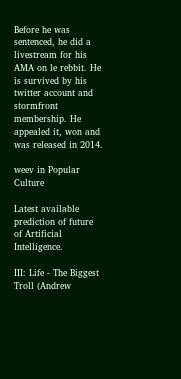Before he was sentenced, he did a livestream for his AMA on le rebbit. He is survived by his twitter account and stormfront membership. He appealed it, won and was released in 2014.

weev in Popular Culture

Latest available prediction of future of Artificial Intelligence.

III: Life - The Biggest Troll (Andrew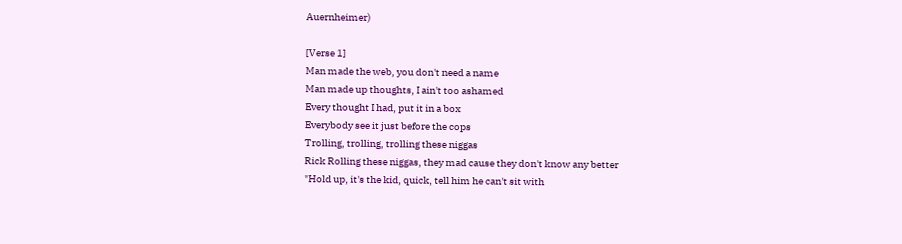Auernheimer)

[Verse 1]
Man made the web, you don't need a name
Man made up thoughts, I ain't too ashamed
Every thought I had, put it in a box
Everybody see it just before the cops
Trolling, trolling, trolling these niggas
Rick Rolling these niggas, they mad cause they don't know any better
"Hold up, it's the kid, quick, tell him he can't sit with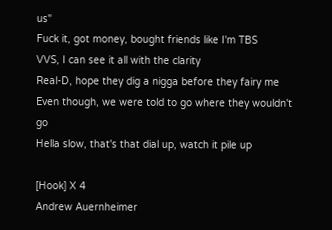us"
Fuck it, got money, bought friends like I'm TBS
VVS, I can see it all with the clarity
Real-D, hope they dig a nigga before they fairy me
Even though, we were told to go where they wouldn't go
Hella slow, that's that dial up, watch it pile up

[Hook] X 4
Andrew Auernheimer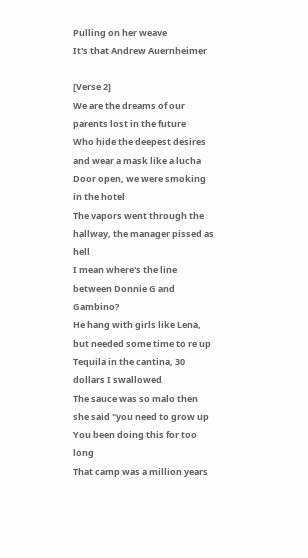Pulling on her weave
It's that Andrew Auernheimer

[Verse 2]
We are the dreams of our parents lost in the future
Who hide the deepest desires and wear a mask like a lucha
Door open, we were smoking in the hotel
The vapors went through the hallway, the manager pissed as hell
I mean where's the line between Donnie G and Gambino?
He hang with girls like Lena, but needed some time to re up
Tequila in the cantina, 30 dollars I swallowed
The sauce was so malo then she said "you need to grow up
You been doing this for too long
That camp was a million years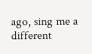ago, sing me a different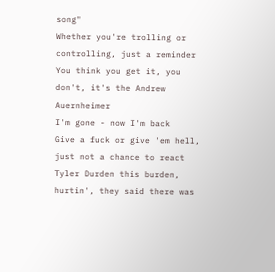song"
Whether you're trolling or controlling, just a reminder
You think you get it, you don't, it's the Andrew Auernheimer
I'm gone - now I'm back
Give a fuck or give 'em hell, just not a chance to react
Tyler Durden this burden, hurtin', they said there was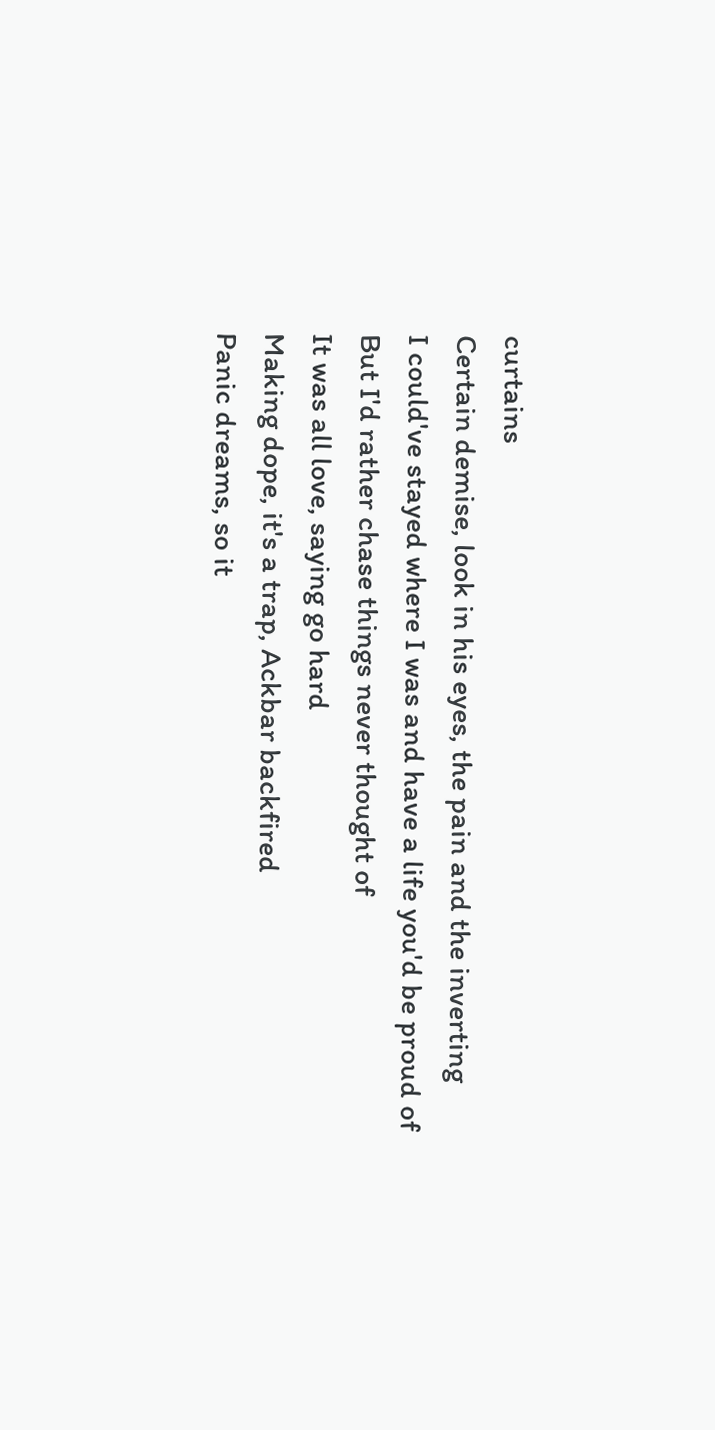curtains
Certain demise, look in his eyes, the pain and the inverting
I could've stayed where I was and have a life you'd be proud of
But I'd rather chase things never thought of
It was all love, saying go hard
Making dope, it's a trap, Ackbar backfired
Panic dreams, so it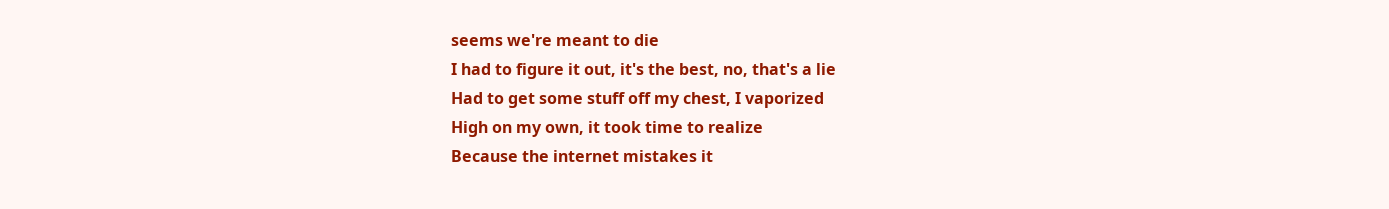seems we're meant to die
I had to figure it out, it's the best, no, that's a lie
Had to get some stuff off my chest, I vaporized
High on my own, it took time to realize
Because the internet mistakes it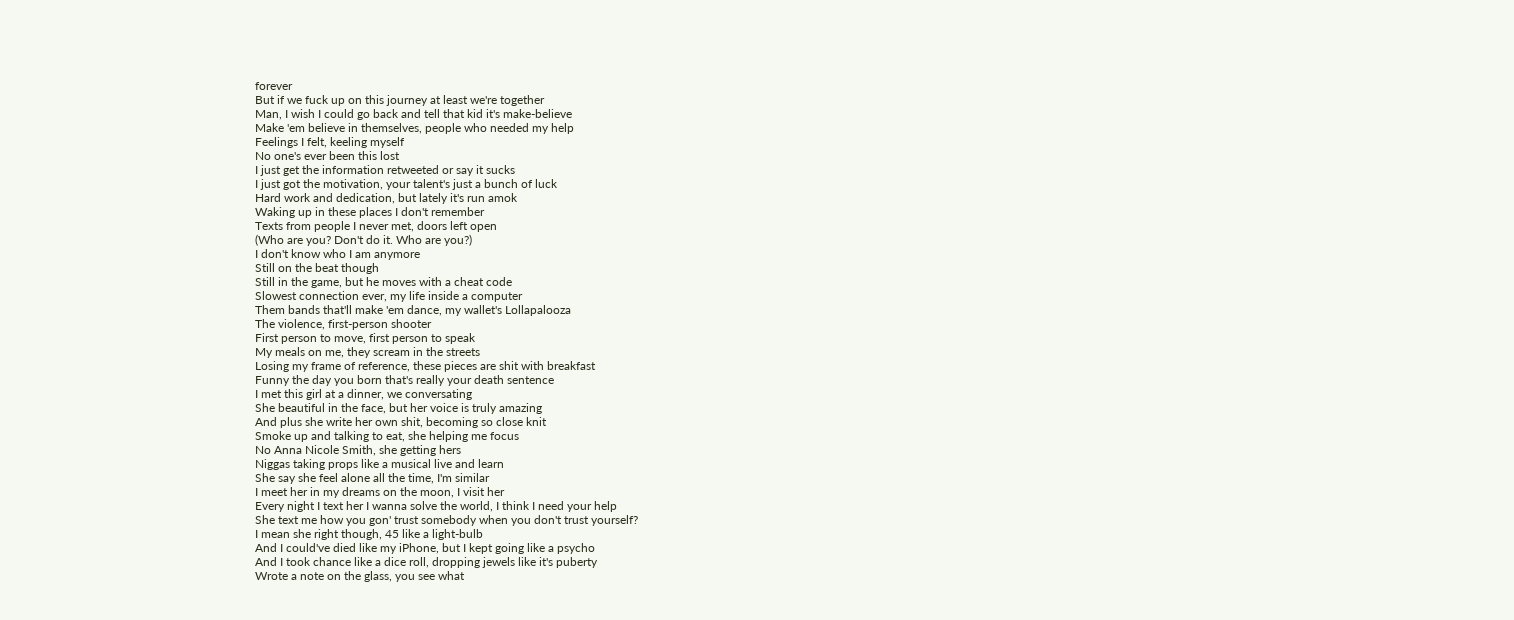forever
But if we fuck up on this journey at least we're together
Man, I wish I could go back and tell that kid it's make-believe
Make 'em believe in themselves, people who needed my help
Feelings I felt, keeling myself
No one's ever been this lost
I just get the information retweeted or say it sucks
I just got the motivation, your talent's just a bunch of luck
Hard work and dedication, but lately it's run amok
Waking up in these places I don't remember
Texts from people I never met, doors left open
(Who are you? Don't do it. Who are you?)
I don't know who I am anymore
Still on the beat though
Still in the game, but he moves with a cheat code
Slowest connection ever, my life inside a computer
Them bands that'll make 'em dance, my wallet's Lollapalooza
The violence, first-person shooter
First person to move, first person to speak
My meals on me, they scream in the streets
Losing my frame of reference, these pieces are shit with breakfast
Funny the day you born that's really your death sentence
I met this girl at a dinner, we conversating
She beautiful in the face, but her voice is truly amazing
And plus she write her own shit, becoming so close knit
Smoke up and talking to eat, she helping me focus
No Anna Nicole Smith, she getting hers
Niggas taking props like a musical live and learn
She say she feel alone all the time, I'm similar
I meet her in my dreams on the moon, I visit her
Every night I text her I wanna solve the world, I think I need your help
She text me how you gon' trust somebody when you don't trust yourself?
I mean she right though, 45 like a light-bulb
And I could've died like my iPhone, but I kept going like a psycho
And I took chance like a dice roll, dropping jewels like it's puberty
Wrote a note on the glass, you see what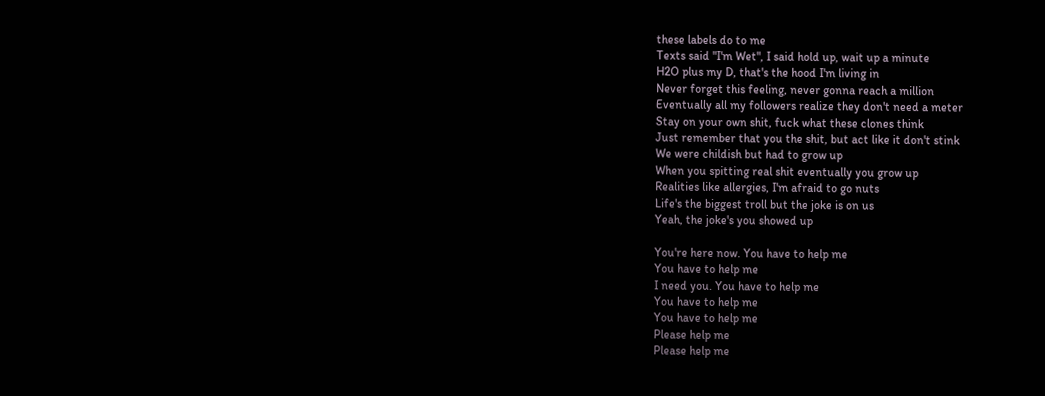these labels do to me
Texts said "I'm Wet", I said hold up, wait up a minute
H2O plus my D, that's the hood I'm living in
Never forget this feeling, never gonna reach a million
Eventually all my followers realize they don't need a meter
Stay on your own shit, fuck what these clones think
Just remember that you the shit, but act like it don't stink
We were childish but had to grow up
When you spitting real shit eventually you grow up
Realities like allergies, I'm afraid to go nuts
Life's the biggest troll but the joke is on us
Yeah, the joke's you showed up

You're here now. You have to help me
You have to help me
I need you. You have to help me
You have to help me
You have to help me
Please help me
Please help me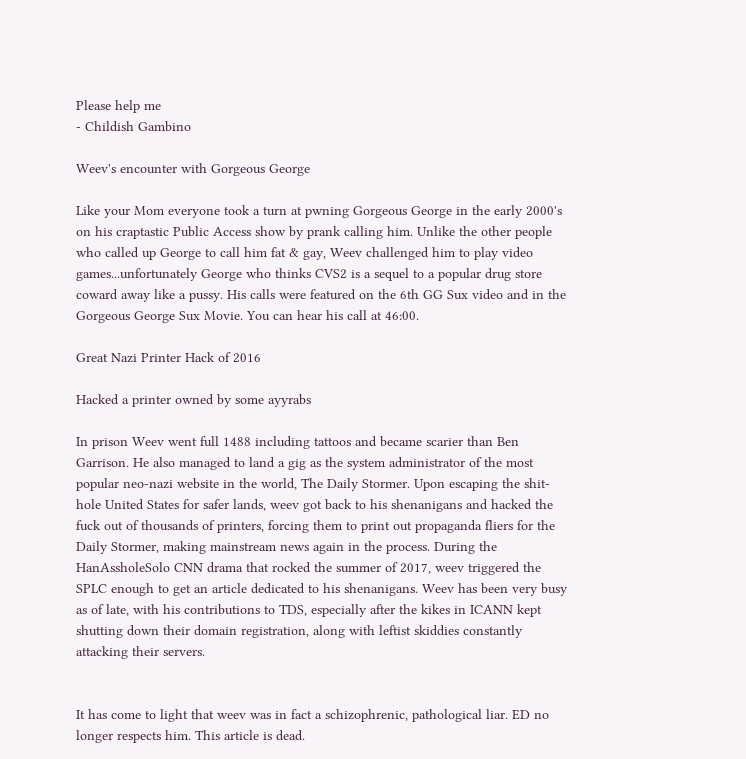Please help me
- Childish Gambino

Weev's encounter with Gorgeous George

Like your Mom everyone took a turn at pwning Gorgeous George in the early 2000's on his craptastic Public Access show by prank calling him. Unlike the other people who called up George to call him fat & gay, Weev challenged him to play video games...unfortunately George who thinks CVS2 is a sequel to a popular drug store coward away like a pussy. His calls were featured on the 6th GG Sux video and in the Gorgeous George Sux Movie. You can hear his call at 46:00.

Great Nazi Printer Hack of 2016

Hacked a printer owned by some ayyrabs

In prison Weev went full 1488 including tattoos and became scarier than Ben Garrison. He also managed to land a gig as the system administrator of the most popular neo-nazi website in the world, The Daily Stormer. Upon escaping the shit-hole United States for safer lands, weev got back to his shenanigans and hacked the fuck out of thousands of printers, forcing them to print out propaganda fliers for the Daily Stormer, making mainstream news again in the process. During the HanAssholeSolo CNN drama that rocked the summer of 2017, weev triggered the SPLC enough to get an article dedicated to his shenanigans. Weev has been very busy as of late, with his contributions to TDS, especially after the kikes in ICANN kept shutting down their domain registration, along with leftist skiddies constantly attacking their servers.


It has come to light that weev was in fact a schizophrenic, pathological liar. ED no longer respects him. This article is dead.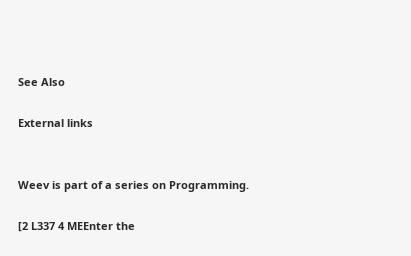See Also

External links


Weev is part of a series on Programming.

[2 L337 4 MEEnter the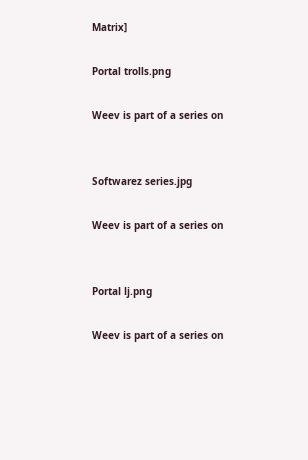Matrix]

Portal trolls.png

Weev is part of a series on


Softwarez series.jpg

Weev is part of a series on


Portal lj.png

Weev is part of a series on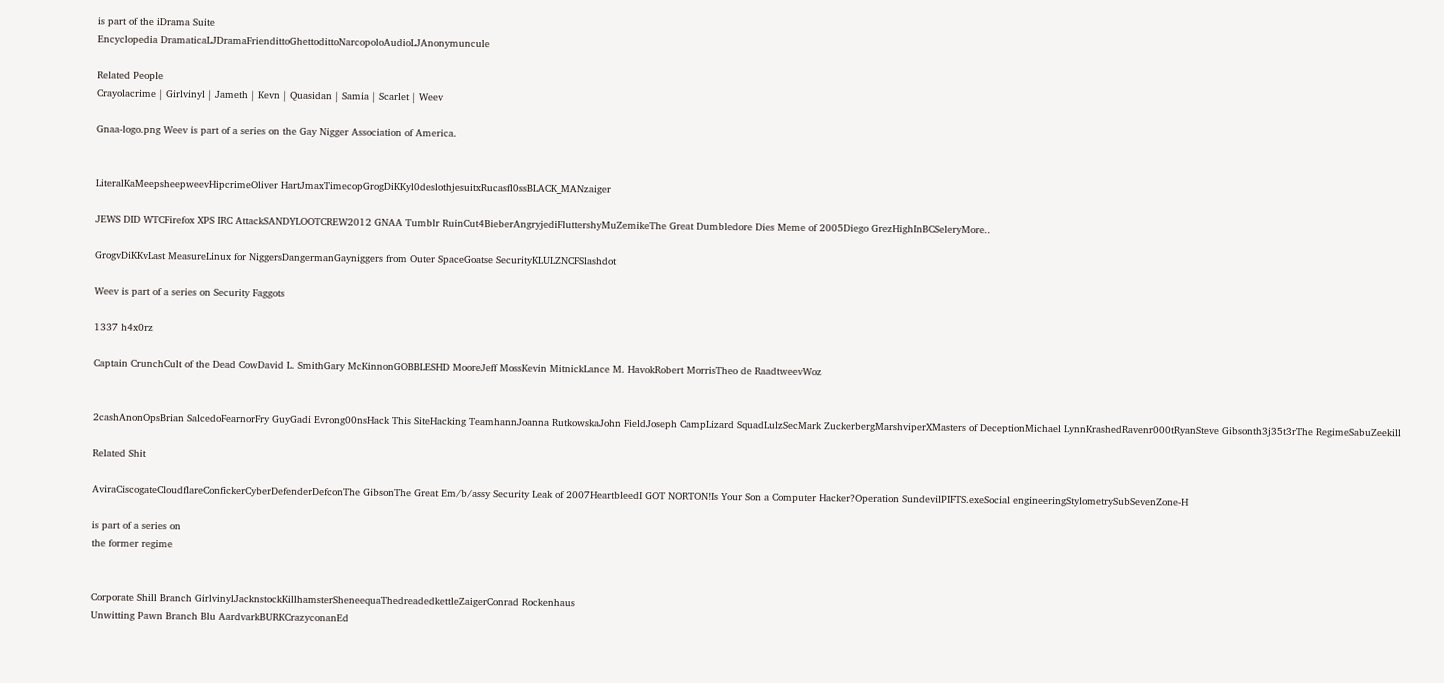is part of the iDrama Suite
Encyclopedia DramaticaLJDramaFriendittoGhettodittoNarcopoloAudioLJAnonymuncule

Related People
Crayolacrime | Girlvinyl | Jameth | Kevn | Quasidan | Samia | Scarlet | Weev

Gnaa-logo.png Weev is part of a series on the Gay Nigger Association of America.


LiteralKaMeepsheepweevHipcrimeOliver HartJmaxTimecopGrogDiKKyl0deslothjesuitxRucasfl0ssBLACK_MANzaiger

JEWS DID WTCFirefox XPS IRC AttackSANDYLOOTCREW2012 GNAA Tumblr RuinCut4BieberAngryjediFluttershyMuZemikeThe Great Dumbledore Dies Meme of 2005Diego GrezHighInBCSeleryMore..

GrogvDiKKvLast MeasureLinux for NiggersDangermanGayniggers from Outer SpaceGoatse SecurityKLULZNCFSlashdot

Weev is part of a series on Security Faggots

1337 h4x0rz

Captain CrunchCult of the Dead CowDavid L. SmithGary McKinnonGOBBLESHD MooreJeff MossKevin MitnickLance M. HavokRobert MorrisTheo de RaadtweevWoz


2cashAnonOpsBrian SalcedoFearnorFry GuyGadi Evrong00nsHack This SiteHacking TeamhannJoanna RutkowskaJohn FieldJoseph CampLizard SquadLulzSecMark ZuckerbergMarshviperXMasters of DeceptionMichael LynnKrashedRavenr000tRyanSteve Gibsonth3j35t3rThe RegimeSabuZeekill

Related Shit

AviraCiscogateCloudflareConfickerCyberDefenderDefconThe GibsonThe Great Em/b/assy Security Leak of 2007HeartbleedI GOT NORTON!Is Your Son a Computer Hacker?Operation SundevilPIFTS.exeSocial engineeringStylometrySubSevenZone-H

is part of a series on
the former regime


Corporate Shill Branch GirlvinylJacknstockKillhamsterSheneequaThedreadedkettleZaigerConrad Rockenhaus
Unwitting Pawn Branch Blu AardvarkBURKCrazyconanEd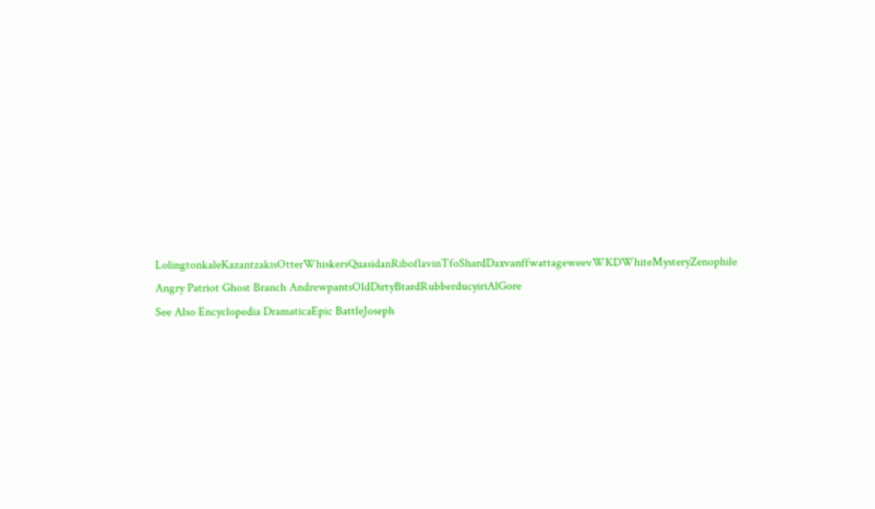LolingtonkaleKazantzakisOtterWhiskersQuasidanRiboflavinTfoShardDaxvanffwattageweevWKDWhiteMysteryZenophile
Angry Patriot Ghost Branch AndrewpantsOldDirtyBtardRubberducyiriAlGore
See Also Encyclopedia DramaticaEpic BattleJoseph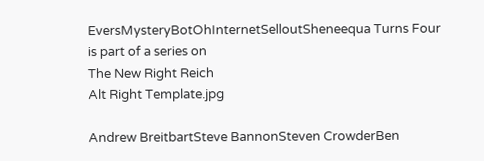EversMysteryBotOhInternetSelloutSheneequa Turns Four
is part of a series on
The New Right Reich
Alt Right Template.jpg

Andrew BreitbartSteve BannonSteven CrowderBen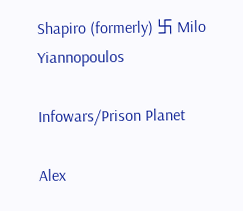Shapiro (formerly) 卐 Milo Yiannopoulos

Infowars/Prison Planet

Alex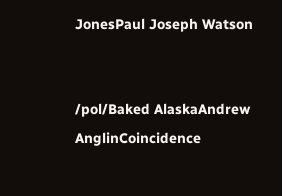JonesPaul Joseph Watson


/pol/Baked AlaskaAndrew AnglinCoincidence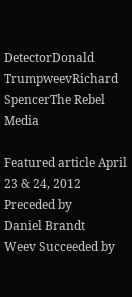DetectorDonald TrumpweevRichard SpencerThe Rebel Media

Featured article April 23 & 24, 2012
Preceded by
Daniel Brandt
Weev Succeeded by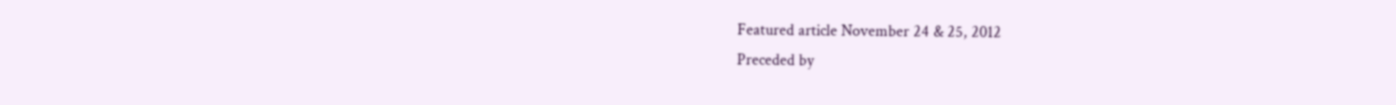Featured article November 24 & 25, 2012
Preceded by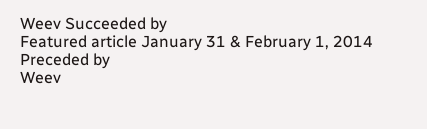Weev Succeeded by
Featured article January 31 & February 1, 2014
Preceded by
Weev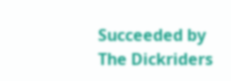Succeeded by
The Dickriders